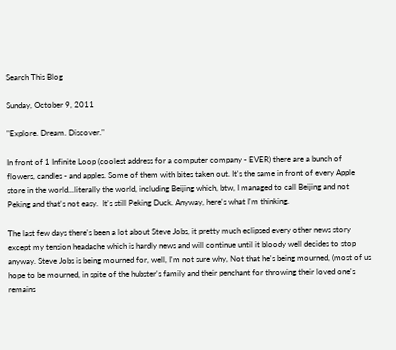Search This Blog

Sunday, October 9, 2011

"Explore. Dream. Discover."

In front of 1 Infinite Loop (coolest address for a computer company - EVER) there are a bunch of flowers, candles - and apples. Some of them with bites taken out. It's the same in front of every Apple store in the world...literally the world, including Beijing which, btw, I managed to call Beijing and not Peking and that's not easy.  It's still Peking Duck. Anyway, here's what I'm thinking.

The last few days there's been a lot about Steve Jobs, it pretty much eclipsed every other news story except my tension headache which is hardly news and will continue until it bloody well decides to stop anyway. Steve Jobs is being mourned for, well, I'm not sure why, Not that he's being mourned, (most of us hope to be mourned, in spite of the hubster's family and their penchant for throwing their loved one's remains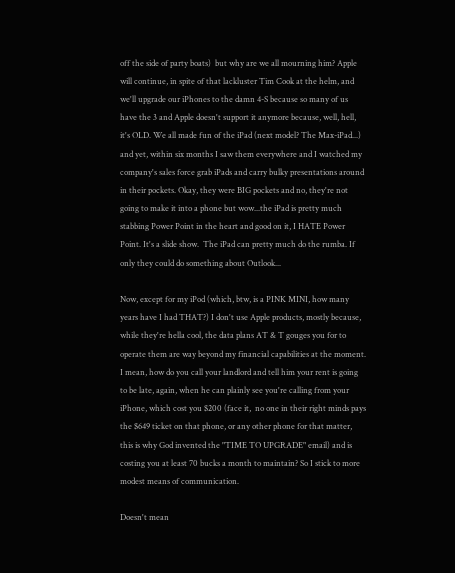off the side of party boats)  but why are we all mourning him? Apple will continue, in spite of that lackluster Tim Cook at the helm, and we'll upgrade our iPhones to the damn 4-S because so many of us have the 3 and Apple doesn't support it anymore because, well, hell, it's OLD. We all made fun of the iPad (next model? The Max-iPad...) and yet, within six months I saw them everywhere and I watched my company's sales force grab iPads and carry bulky presentations around in their pockets. Okay, they were BIG pockets and no, they're not going to make it into a phone but wow...the iPad is pretty much stabbing Power Point in the heart and good on it, I HATE Power Point. It's a slide show.  The iPad can pretty much do the rumba. If only they could do something about Outlook...

Now, except for my iPod (which, btw, is a PINK MINI, how many years have I had THAT?) I don't use Apple products, mostly because, while they're hella cool, the data plans AT & T gouges you for to operate them are way beyond my financial capabilities at the moment. I mean, how do you call your landlord and tell him your rent is going to be late, again, when he can plainly see you're calling from your iPhone, which cost you $200 (face it,  no one in their right minds pays the $649 ticket on that phone, or any other phone for that matter, this is why God invented the "TIME TO UPGRADE" email) and is costing you at least 70 bucks a month to maintain? So I stick to more modest means of communication.

Doesn't mean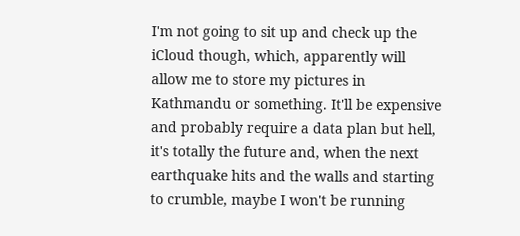I'm not going to sit up and check up the iCloud though, which, apparently will allow me to store my pictures in Kathmandu or something. It'll be expensive and probably require a data plan but hell, it's totally the future and, when the next earthquake hits and the walls and starting to crumble, maybe I won't be running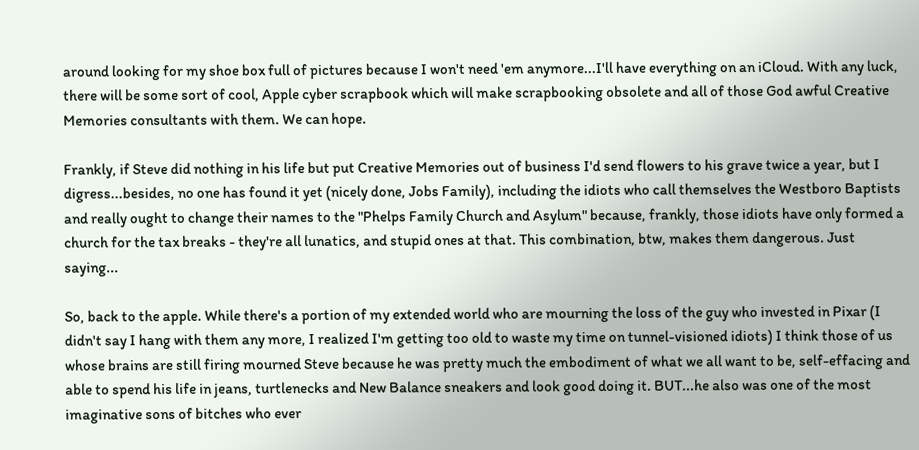around looking for my shoe box full of pictures because I won't need 'em anymore...I'll have everything on an iCloud. With any luck, there will be some sort of cool, Apple cyber scrapbook which will make scrapbooking obsolete and all of those God awful Creative Memories consultants with them. We can hope.

Frankly, if Steve did nothing in his life but put Creative Memories out of business I'd send flowers to his grave twice a year, but I digress...besides, no one has found it yet (nicely done, Jobs Family), including the idiots who call themselves the Westboro Baptists and really ought to change their names to the "Phelps Family Church and Asylum" because, frankly, those idiots have only formed a church for the tax breaks - they're all lunatics, and stupid ones at that. This combination, btw, makes them dangerous. Just saying...

So, back to the apple. While there's a portion of my extended world who are mourning the loss of the guy who invested in Pixar (I didn't say I hang with them any more, I realized I'm getting too old to waste my time on tunnel-visioned idiots) I think those of us whose brains are still firing mourned Steve because he was pretty much the embodiment of what we all want to be, self-effacing and able to spend his life in jeans, turtlenecks and New Balance sneakers and look good doing it. BUT...he also was one of the most imaginative sons of bitches who ever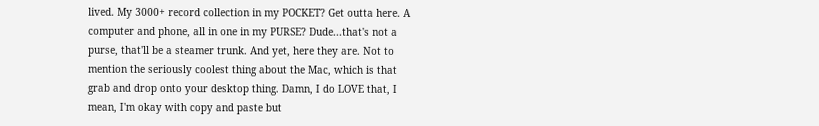lived. My 3000+ record collection in my POCKET? Get outta here. A computer and phone, all in one in my PURSE? Dude...that's not a purse, that'll be a steamer trunk. And yet, here they are. Not to mention the seriously coolest thing about the Mac, which is that grab and drop onto your desktop thing. Damn, I do LOVE that, I mean, I'm okay with copy and paste but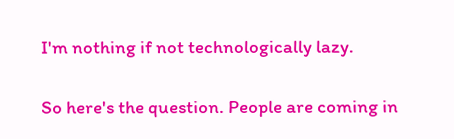I'm nothing if not technologically lazy.

So here's the question. People are coming in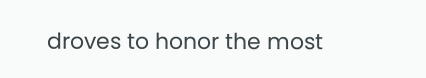droves to honor the most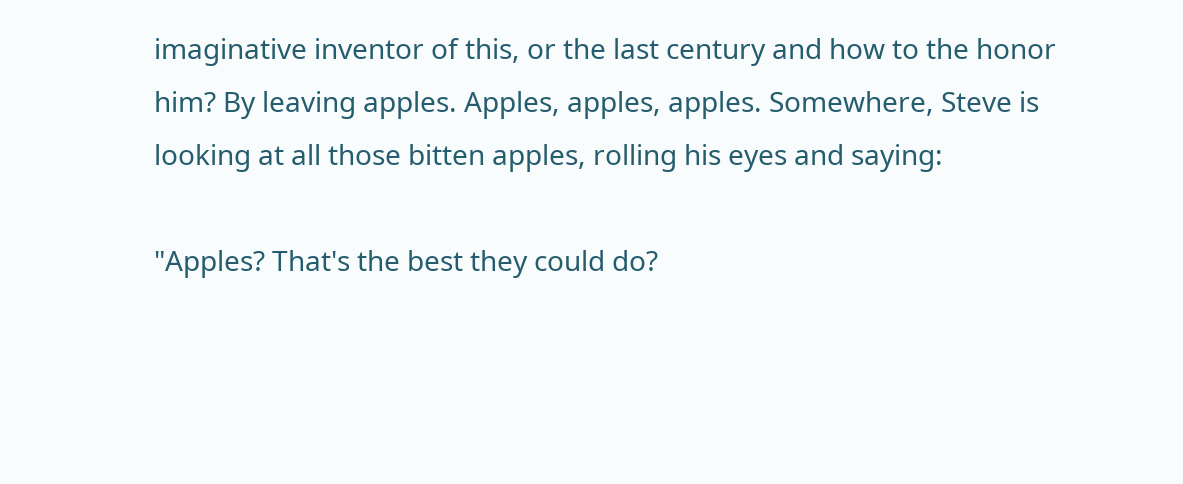imaginative inventor of this, or the last century and how to the honor him? By leaving apples. Apples, apples, apples. Somewhere, Steve is looking at all those bitten apples, rolling his eyes and saying:

"Apples? That's the best they could do?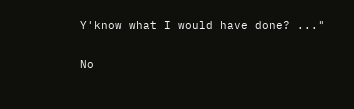Y'know what I would have done? ..."

No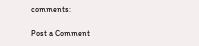comments:

Post a Comment